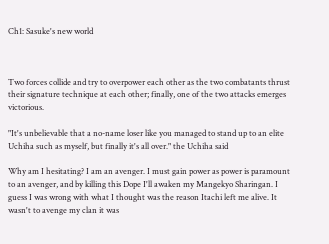Ch1: Sasuke's new world



Two forces collide and try to overpower each other as the two combatants thrust their signature technique at each other; finally, one of the two attacks emerges victorious.

"It's unbelievable that a no-name loser like you managed to stand up to an elite Uchiha such as myself, but finally it's all over." the Uchiha said

Why am I hesitating? I am an avenger. I must gain power as power is paramount to an avenger, and by killing this Dope I'll awaken my Mangekyo Sharingan. I guess I was wrong with what I thought was the reason Itachi left me alive. It wasn't to avenge my clan it was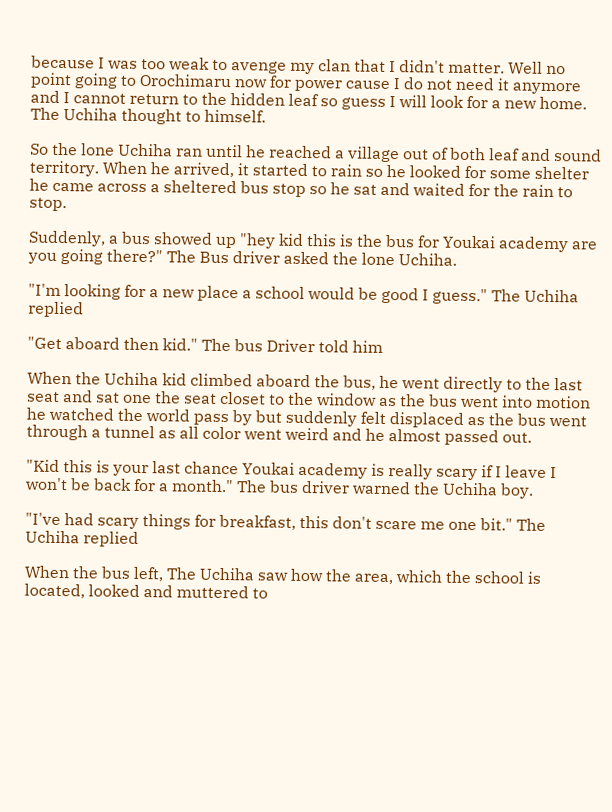because I was too weak to avenge my clan that I didn't matter. Well no point going to Orochimaru now for power cause I do not need it anymore and I cannot return to the hidden leaf so guess I will look for a new home. The Uchiha thought to himself.

So the lone Uchiha ran until he reached a village out of both leaf and sound territory. When he arrived, it started to rain so he looked for some shelter he came across a sheltered bus stop so he sat and waited for the rain to stop.

Suddenly, a bus showed up "hey kid this is the bus for Youkai academy are you going there?" The Bus driver asked the lone Uchiha.

"I'm looking for a new place a school would be good I guess." The Uchiha replied

"Get aboard then kid." The bus Driver told him

When the Uchiha kid climbed aboard the bus, he went directly to the last seat and sat one the seat closet to the window as the bus went into motion he watched the world pass by but suddenly felt displaced as the bus went through a tunnel as all color went weird and he almost passed out.

"Kid this is your last chance Youkai academy is really scary if I leave I won't be back for a month." The bus driver warned the Uchiha boy.

"I've had scary things for breakfast, this don't scare me one bit." The Uchiha replied

When the bus left, The Uchiha saw how the area, which the school is located, looked and muttered to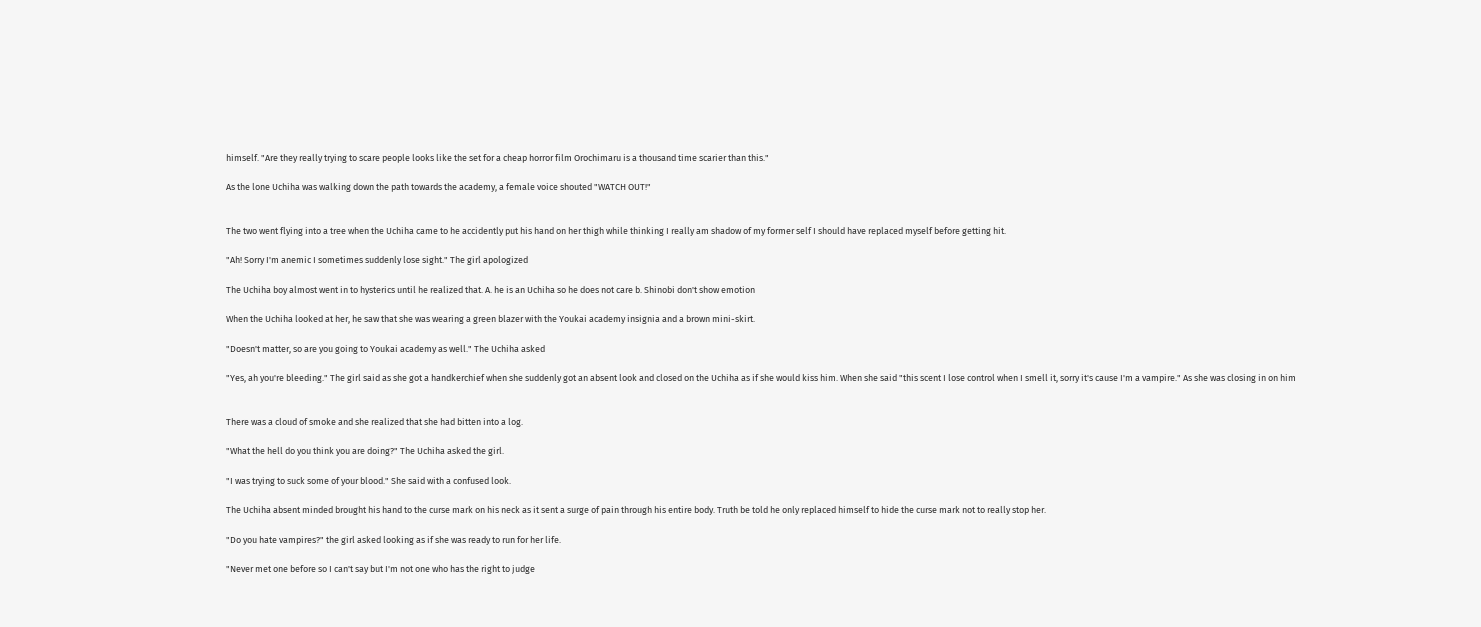himself. "Are they really trying to scare people looks like the set for a cheap horror film Orochimaru is a thousand time scarier than this."

As the lone Uchiha was walking down the path towards the academy, a female voice shouted "WATCH OUT!"


The two went flying into a tree when the Uchiha came to he accidently put his hand on her thigh while thinking I really am shadow of my former self I should have replaced myself before getting hit.

"Ah! Sorry I'm anemic I sometimes suddenly lose sight." The girl apologized

The Uchiha boy almost went in to hysterics until he realized that. A. he is an Uchiha so he does not care b. Shinobi don't show emotion

When the Uchiha looked at her, he saw that she was wearing a green blazer with the Youkai academy insignia and a brown mini-skirt.

"Doesn't matter, so are you going to Youkai academy as well." The Uchiha asked

"Yes, ah you're bleeding." The girl said as she got a handkerchief when she suddenly got an absent look and closed on the Uchiha as if she would kiss him. When she said "this scent I lose control when I smell it, sorry it's cause I'm a vampire." As she was closing in on him


There was a cloud of smoke and she realized that she had bitten into a log.

"What the hell do you think you are doing?" The Uchiha asked the girl.

"I was trying to suck some of your blood." She said with a confused look.

The Uchiha absent minded brought his hand to the curse mark on his neck as it sent a surge of pain through his entire body. Truth be told he only replaced himself to hide the curse mark not to really stop her.

"Do you hate vampires?" the girl asked looking as if she was ready to run for her life.

"Never met one before so I can't say but I'm not one who has the right to judge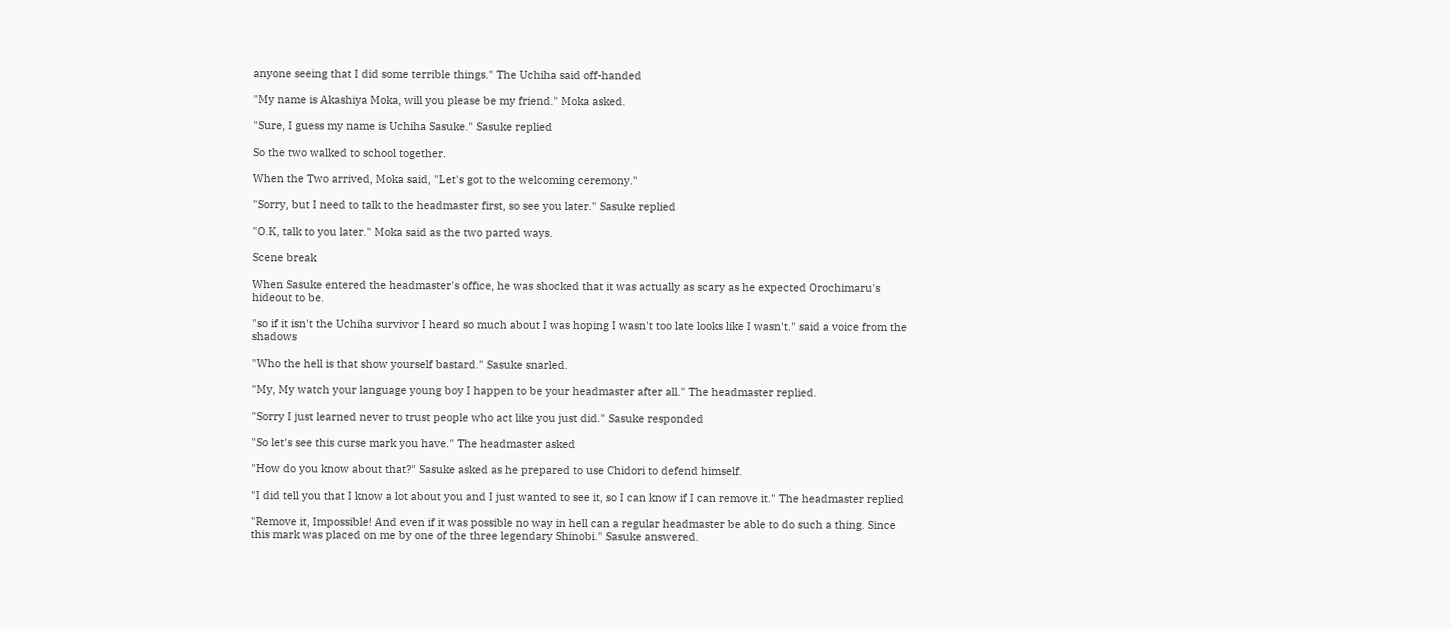anyone seeing that I did some terrible things." The Uchiha said off-handed

"My name is Akashiya Moka, will you please be my friend." Moka asked.

"Sure, I guess my name is Uchiha Sasuke." Sasuke replied

So the two walked to school together.

When the Two arrived, Moka said, "Let's got to the welcoming ceremony."

"Sorry, but I need to talk to the headmaster first, so see you later." Sasuke replied

"O.K, talk to you later." Moka said as the two parted ways.

Scene break

When Sasuke entered the headmaster's office, he was shocked that it was actually as scary as he expected Orochimaru's hideout to be.

"so if it isn't the Uchiha survivor I heard so much about I was hoping I wasn't too late looks like I wasn't." said a voice from the shadows

"Who the hell is that show yourself bastard." Sasuke snarled.

"My, My watch your language young boy I happen to be your headmaster after all." The headmaster replied.

"Sorry I just learned never to trust people who act like you just did." Sasuke responded

"So let's see this curse mark you have." The headmaster asked

"How do you know about that?" Sasuke asked as he prepared to use Chidori to defend himself.

"I did tell you that I know a lot about you and I just wanted to see it, so I can know if I can remove it." The headmaster replied

"Remove it, Impossible! And even if it was possible no way in hell can a regular headmaster be able to do such a thing. Since this mark was placed on me by one of the three legendary Shinobi." Sasuke answered.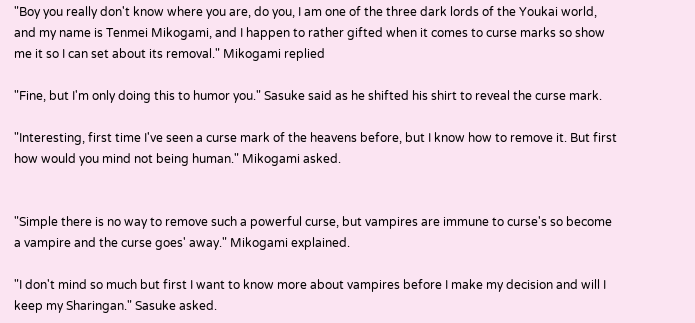"Boy you really don't know where you are, do you, I am one of the three dark lords of the Youkai world, and my name is Tenmei Mikogami, and I happen to rather gifted when it comes to curse marks so show me it so I can set about its removal." Mikogami replied

"Fine, but I'm only doing this to humor you." Sasuke said as he shifted his shirt to reveal the curse mark.

"Interesting, first time I've seen a curse mark of the heavens before, but I know how to remove it. But first how would you mind not being human." Mikogami asked.


"Simple there is no way to remove such a powerful curse, but vampires are immune to curse's so become a vampire and the curse goes' away." Mikogami explained.

"I don't mind so much but first I want to know more about vampires before I make my decision and will I keep my Sharingan." Sasuke asked.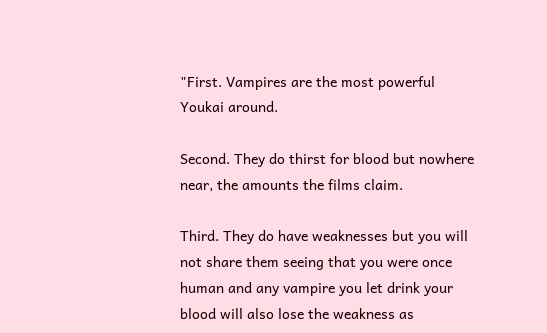"First. Vampires are the most powerful Youkai around.

Second. They do thirst for blood but nowhere near, the amounts the films claim.

Third. They do have weaknesses but you will not share them seeing that you were once human and any vampire you let drink your blood will also lose the weakness as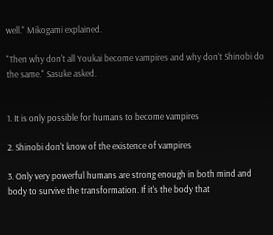well." Mikogami explained.

"Then why don't all Youkai become vampires and why don't Shinobi do the same." Sasuke asked.


1. It is only possible for humans to become vampires

2. Shinobi don't know of the existence of vampires

3. Only very powerful humans are strong enough in both mind and body to survive the transformation. If it's the body that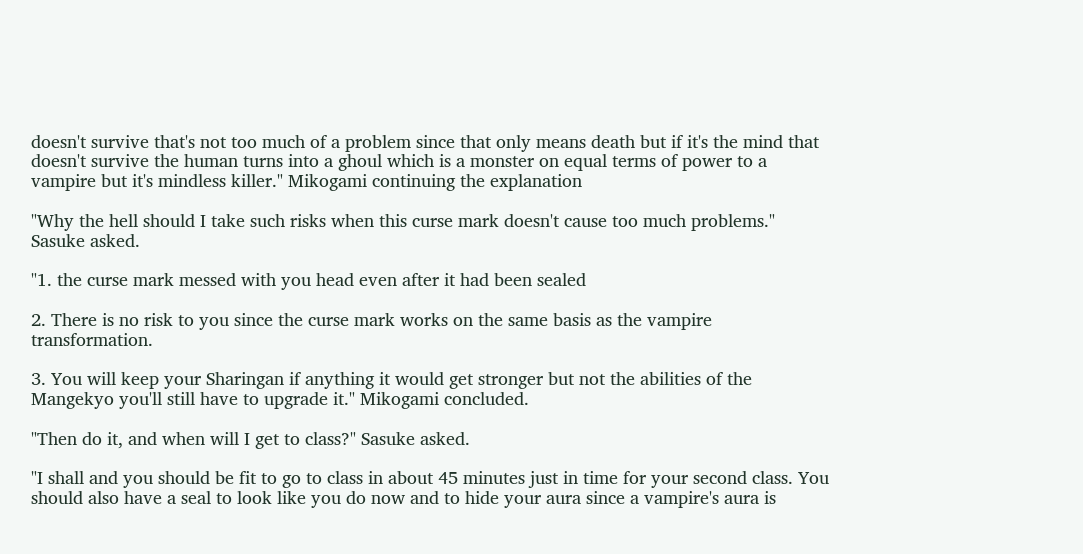doesn't survive that's not too much of a problem since that only means death but if it's the mind that doesn't survive the human turns into a ghoul which is a monster on equal terms of power to a vampire but it's mindless killer." Mikogami continuing the explanation

"Why the hell should I take such risks when this curse mark doesn't cause too much problems." Sasuke asked.

"1. the curse mark messed with you head even after it had been sealed

2. There is no risk to you since the curse mark works on the same basis as the vampire transformation.

3. You will keep your Sharingan if anything it would get stronger but not the abilities of the Mangekyo you'll still have to upgrade it." Mikogami concluded.

"Then do it, and when will I get to class?" Sasuke asked.

"I shall and you should be fit to go to class in about 45 minutes just in time for your second class. You should also have a seal to look like you do now and to hide your aura since a vampire's aura is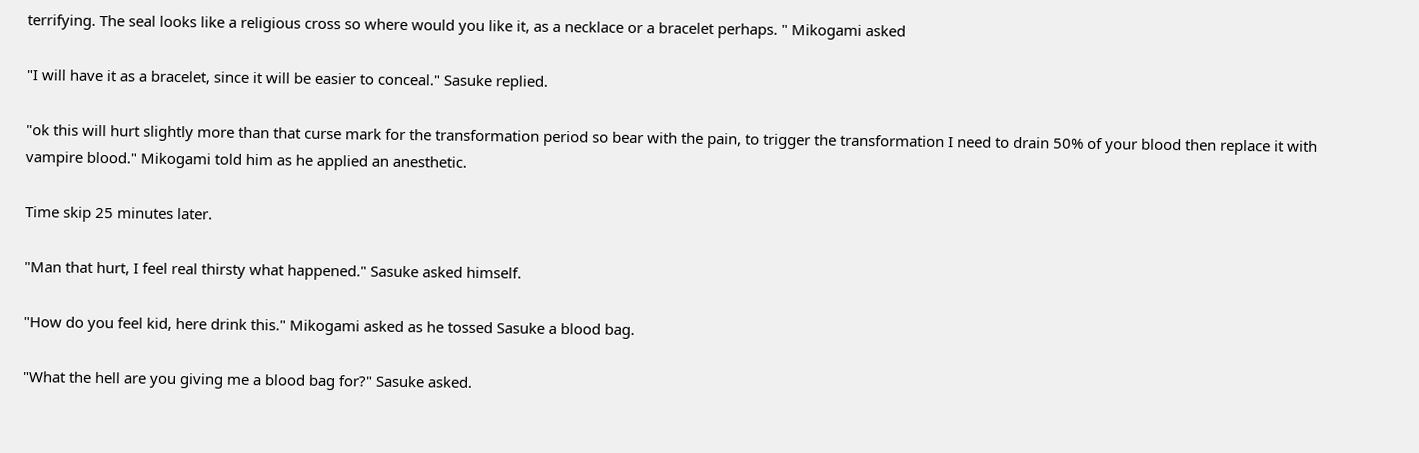terrifying. The seal looks like a religious cross so where would you like it, as a necklace or a bracelet perhaps. " Mikogami asked

"I will have it as a bracelet, since it will be easier to conceal." Sasuke replied.

"ok this will hurt slightly more than that curse mark for the transformation period so bear with the pain, to trigger the transformation I need to drain 50% of your blood then replace it with vampire blood." Mikogami told him as he applied an anesthetic.

Time skip 25 minutes later.

"Man that hurt, I feel real thirsty what happened." Sasuke asked himself.

"How do you feel kid, here drink this." Mikogami asked as he tossed Sasuke a blood bag.

"What the hell are you giving me a blood bag for?" Sasuke asked.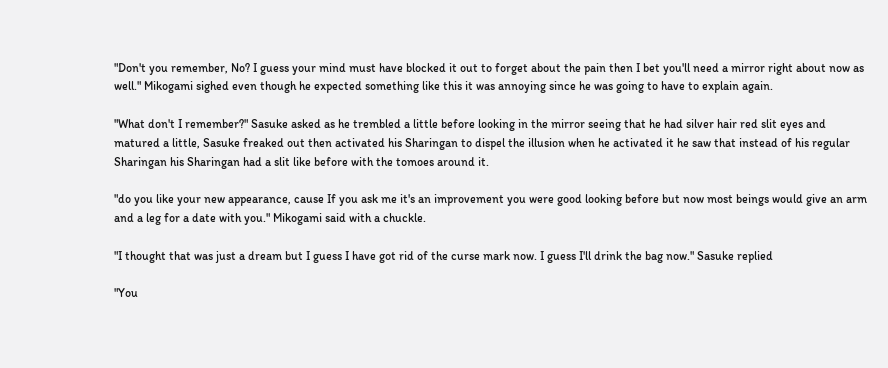"Don't you remember, No? I guess your mind must have blocked it out to forget about the pain then I bet you'll need a mirror right about now as well." Mikogami sighed even though he expected something like this it was annoying since he was going to have to explain again.

"What don't I remember?" Sasuke asked as he trembled a little before looking in the mirror seeing that he had silver hair red slit eyes and matured a little, Sasuke freaked out then activated his Sharingan to dispel the illusion when he activated it he saw that instead of his regular Sharingan his Sharingan had a slit like before with the tomoes around it.

"do you like your new appearance, cause If you ask me it's an improvement you were good looking before but now most beings would give an arm and a leg for a date with you." Mikogami said with a chuckle.

"I thought that was just a dream but I guess I have got rid of the curse mark now. I guess I'll drink the bag now." Sasuke replied

"You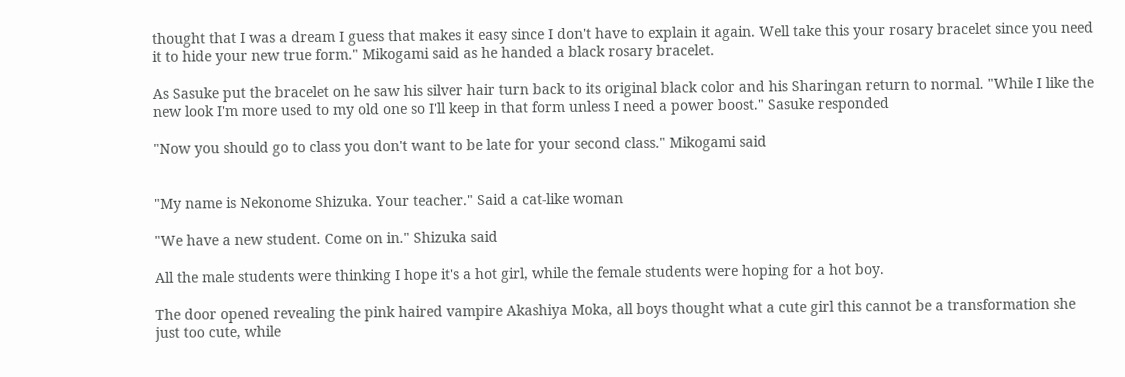thought that I was a dream I guess that makes it easy since I don't have to explain it again. Well take this your rosary bracelet since you need it to hide your new true form." Mikogami said as he handed a black rosary bracelet.

As Sasuke put the bracelet on he saw his silver hair turn back to its original black color and his Sharingan return to normal. "While I like the new look I'm more used to my old one so I'll keep in that form unless I need a power boost." Sasuke responded

"Now you should go to class you don't want to be late for your second class." Mikogami said


"My name is Nekonome Shizuka. Your teacher." Said a cat-like woman

"We have a new student. Come on in." Shizuka said

All the male students were thinking I hope it's a hot girl, while the female students were hoping for a hot boy.

The door opened revealing the pink haired vampire Akashiya Moka, all boys thought what a cute girl this cannot be a transformation she just too cute, while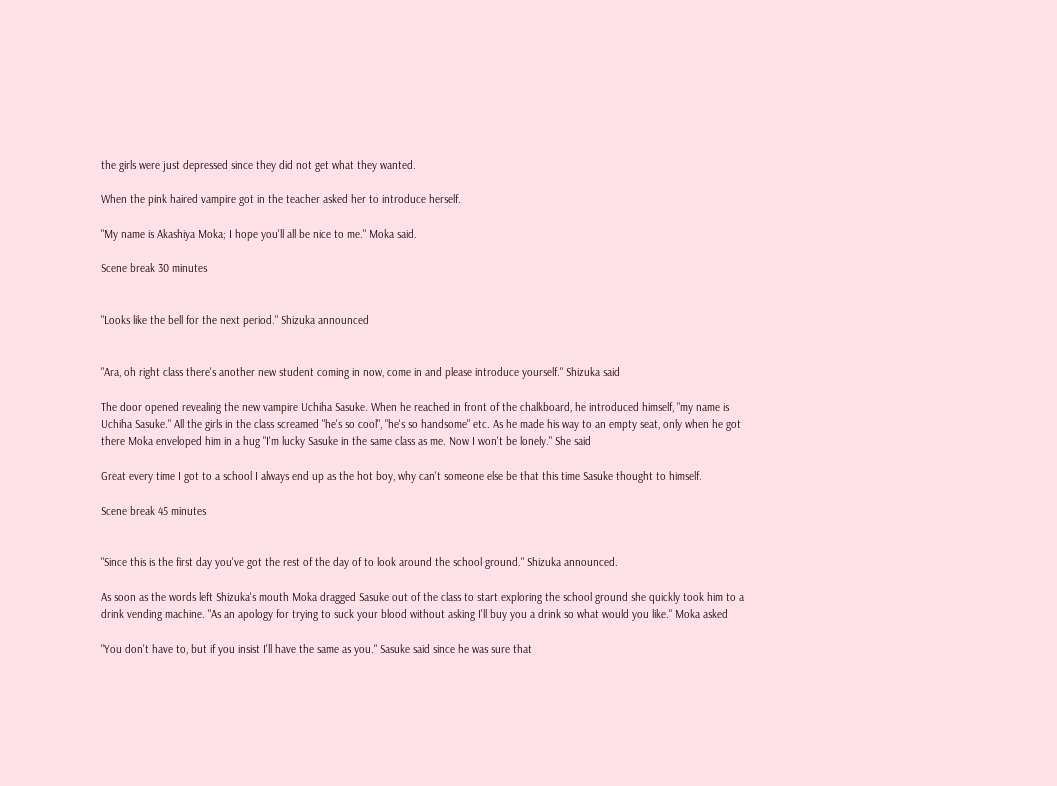the girls were just depressed since they did not get what they wanted.

When the pink haired vampire got in the teacher asked her to introduce herself.

"My name is Akashiya Moka; I hope you'll all be nice to me." Moka said.

Scene break 30 minutes


"Looks like the bell for the next period." Shizuka announced


"Ara, oh right class there's another new student coming in now, come in and please introduce yourself." Shizuka said

The door opened revealing the new vampire Uchiha Sasuke. When he reached in front of the chalkboard, he introduced himself, "my name is Uchiha Sasuke." All the girls in the class screamed "he's so cool", "he's so handsome" etc. As he made his way to an empty seat, only when he got there Moka enveloped him in a hug "I'm lucky Sasuke in the same class as me. Now I won't be lonely." She said

Great every time I got to a school I always end up as the hot boy, why can't someone else be that this time Sasuke thought to himself.

Scene break 45 minutes


"Since this is the first day you've got the rest of the day of to look around the school ground." Shizuka announced.

As soon as the words left Shizuka's mouth Moka dragged Sasuke out of the class to start exploring the school ground she quickly took him to a drink vending machine. "As an apology for trying to suck your blood without asking I'll buy you a drink so what would you like." Moka asked

"You don't have to, but if you insist I'll have the same as you." Sasuke said since he was sure that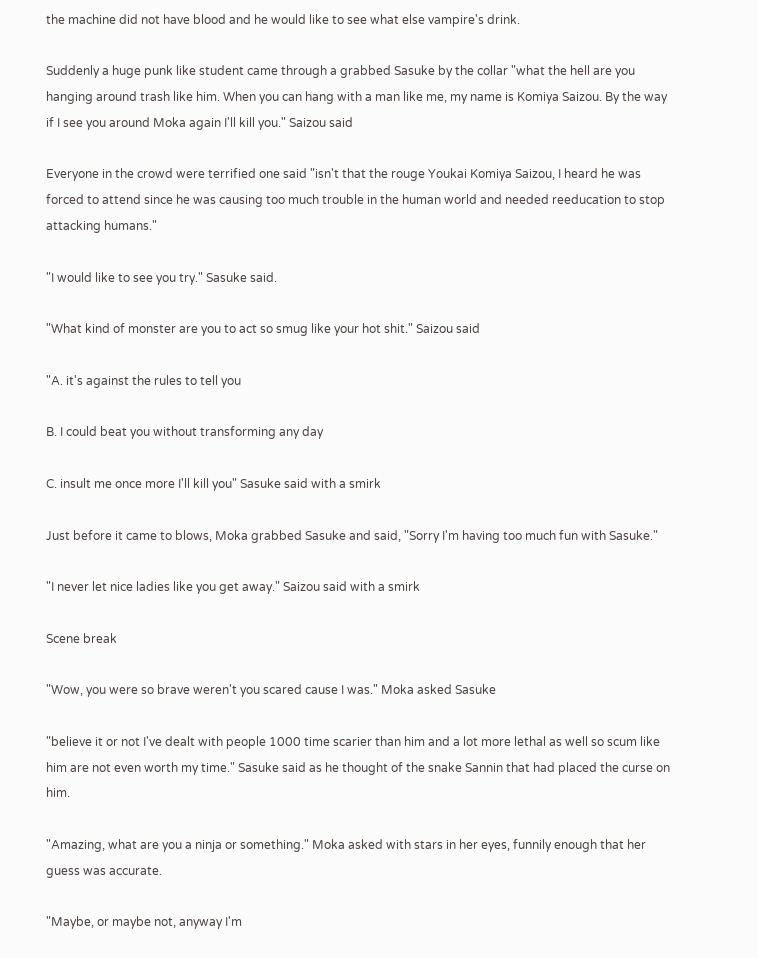the machine did not have blood and he would like to see what else vampire's drink.

Suddenly a huge punk like student came through a grabbed Sasuke by the collar "what the hell are you hanging around trash like him. When you can hang with a man like me, my name is Komiya Saizou. By the way if I see you around Moka again I'll kill you." Saizou said

Everyone in the crowd were terrified one said "isn't that the rouge Youkai Komiya Saizou, I heard he was forced to attend since he was causing too much trouble in the human world and needed reeducation to stop attacking humans."

"I would like to see you try." Sasuke said.

"What kind of monster are you to act so smug like your hot shit." Saizou said

"A. it's against the rules to tell you

B. I could beat you without transforming any day

C. insult me once more I'll kill you" Sasuke said with a smirk

Just before it came to blows, Moka grabbed Sasuke and said, "Sorry I'm having too much fun with Sasuke."

"I never let nice ladies like you get away." Saizou said with a smirk

Scene break

"Wow, you were so brave weren't you scared cause I was." Moka asked Sasuke

"believe it or not I've dealt with people 1000 time scarier than him and a lot more lethal as well so scum like him are not even worth my time." Sasuke said as he thought of the snake Sannin that had placed the curse on him.

"Amazing, what are you a ninja or something." Moka asked with stars in her eyes, funnily enough that her guess was accurate.

"Maybe, or maybe not, anyway I'm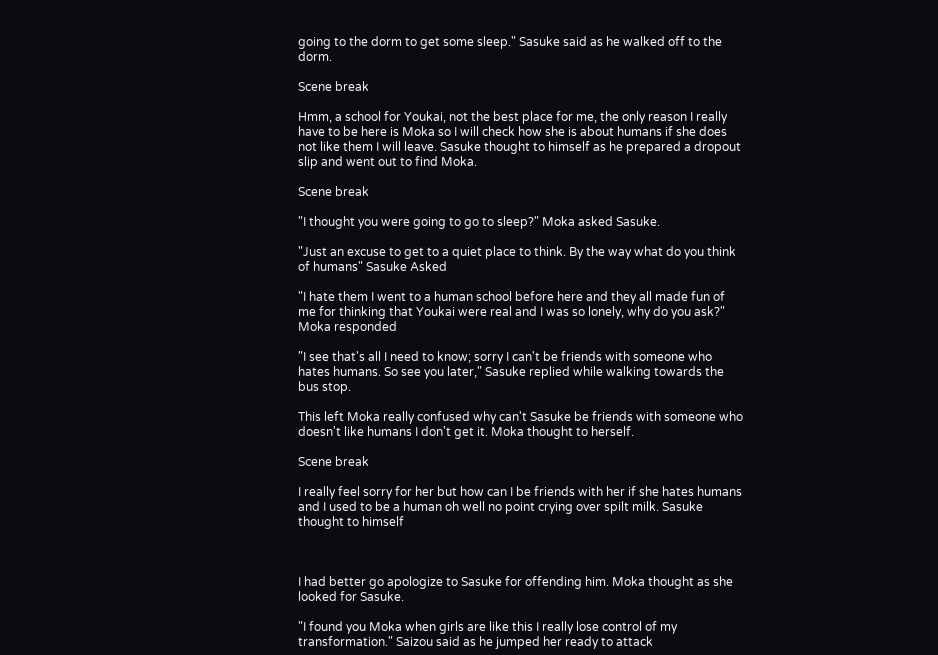going to the dorm to get some sleep." Sasuke said as he walked off to the dorm.

Scene break

Hmm, a school for Youkai, not the best place for me, the only reason I really have to be here is Moka so I will check how she is about humans if she does not like them I will leave. Sasuke thought to himself as he prepared a dropout slip and went out to find Moka.

Scene break

"I thought you were going to go to sleep?" Moka asked Sasuke.

"Just an excuse to get to a quiet place to think. By the way what do you think of humans" Sasuke Asked

"I hate them I went to a human school before here and they all made fun of me for thinking that Youkai were real and I was so lonely, why do you ask?" Moka responded

"I see that's all I need to know; sorry I can't be friends with someone who hates humans. So see you later," Sasuke replied while walking towards the bus stop.

This left Moka really confused why can't Sasuke be friends with someone who doesn't like humans I don't get it. Moka thought to herself.

Scene break

I really feel sorry for her but how can I be friends with her if she hates humans and I used to be a human oh well no point crying over spilt milk. Sasuke thought to himself



I had better go apologize to Sasuke for offending him. Moka thought as she looked for Sasuke.

"I found you Moka when girls are like this I really lose control of my transformation." Saizou said as he jumped her ready to attack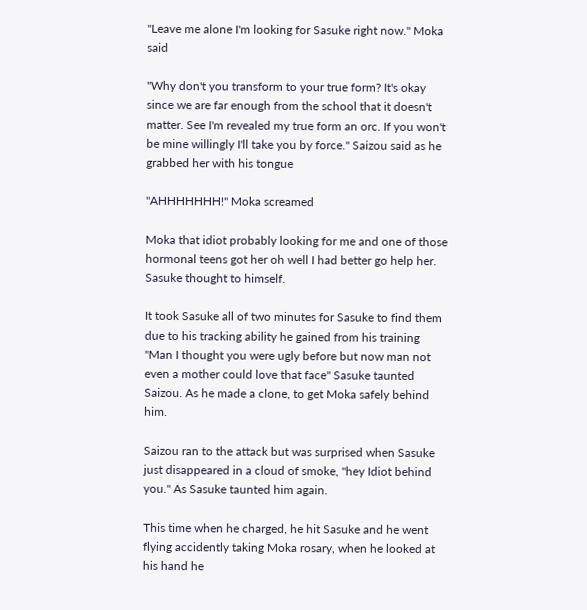"Leave me alone I'm looking for Sasuke right now." Moka said

"Why don't you transform to your true form? It's okay since we are far enough from the school that it doesn't matter. See I'm revealed my true form an orc. If you won't be mine willingly I'll take you by force." Saizou said as he grabbed her with his tongue

"AHHHHHHH!" Moka screamed

Moka that idiot probably looking for me and one of those hormonal teens got her oh well I had better go help her. Sasuke thought to himself.

It took Sasuke all of two minutes for Sasuke to find them due to his tracking ability he gained from his training "Man I thought you were ugly before but now man not even a mother could love that face" Sasuke taunted Saizou. As he made a clone, to get Moka safely behind him.

Saizou ran to the attack but was surprised when Sasuke just disappeared in a cloud of smoke, "hey Idiot behind you." As Sasuke taunted him again.

This time when he charged, he hit Sasuke and he went flying accidently taking Moka rosary, when he looked at his hand he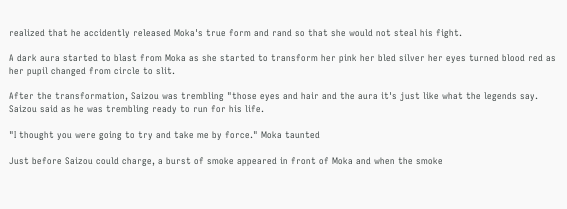realized that he accidently released Moka's true form and rand so that she would not steal his fight.

A dark aura started to blast from Moka as she started to transform her pink her bled silver her eyes turned blood red as her pupil changed from circle to slit.

After the transformation, Saizou was trembling "those eyes and hair and the aura it's just like what the legends say. Saizou said as he was trembling ready to run for his life.

"I thought you were going to try and take me by force." Moka taunted

Just before Saizou could charge, a burst of smoke appeared in front of Moka and when the smoke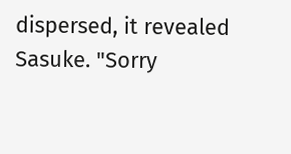dispersed, it revealed Sasuke. "Sorry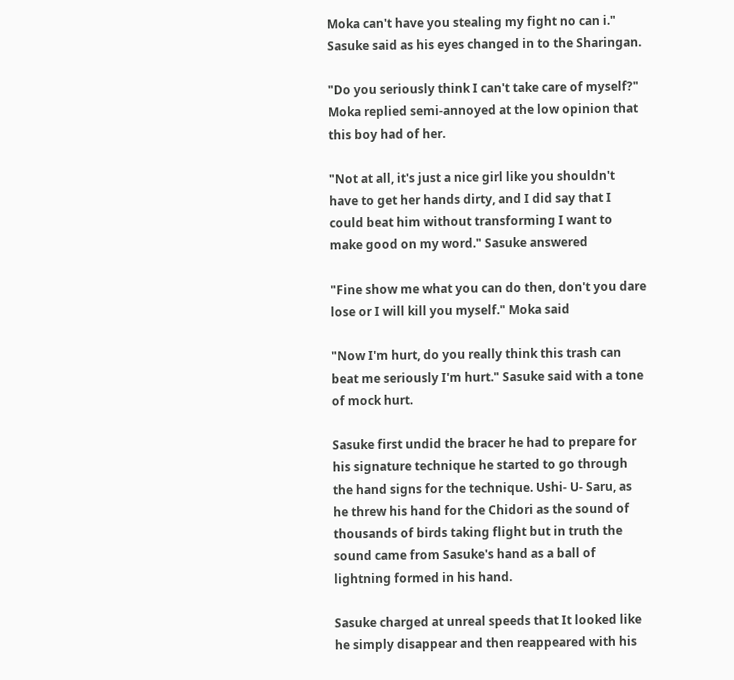Moka can't have you stealing my fight no can i." Sasuke said as his eyes changed in to the Sharingan.

"Do you seriously think I can't take care of myself?" Moka replied semi-annoyed at the low opinion that this boy had of her.

"Not at all, it's just a nice girl like you shouldn't have to get her hands dirty, and I did say that I could beat him without transforming I want to make good on my word." Sasuke answered

"Fine show me what you can do then, don't you dare lose or I will kill you myself." Moka said

"Now I'm hurt, do you really think this trash can beat me seriously I'm hurt." Sasuke said with a tone of mock hurt.

Sasuke first undid the bracer he had to prepare for his signature technique he started to go through the hand signs for the technique. Ushi- U- Saru, as he threw his hand for the Chidori as the sound of thousands of birds taking flight but in truth the sound came from Sasuke's hand as a ball of lightning formed in his hand.

Sasuke charged at unreal speeds that It looked like he simply disappear and then reappeared with his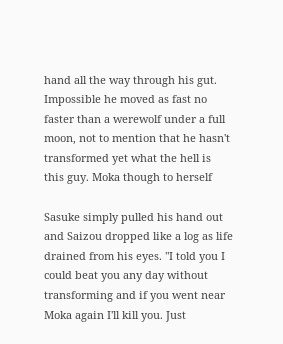hand all the way through his gut. Impossible he moved as fast no faster than a werewolf under a full moon, not to mention that he hasn't transformed yet what the hell is this guy. Moka though to herself

Sasuke simply pulled his hand out and Saizou dropped like a log as life drained from his eyes. "I told you I could beat you any day without transforming and if you went near Moka again I'll kill you. Just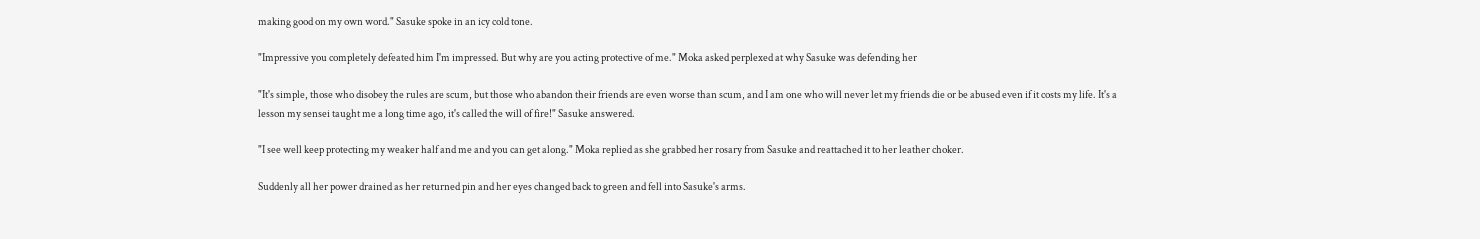making good on my own word." Sasuke spoke in an icy cold tone.

"Impressive you completely defeated him I'm impressed. But why are you acting protective of me." Moka asked perplexed at why Sasuke was defending her

"It's simple, those who disobey the rules are scum, but those who abandon their friends are even worse than scum, and I am one who will never let my friends die or be abused even if it costs my life. It's a lesson my sensei taught me a long time ago, it's called the will of fire!" Sasuke answered.

"I see well keep protecting my weaker half and me and you can get along." Moka replied as she grabbed her rosary from Sasuke and reattached it to her leather choker.

Suddenly all her power drained as her returned pin and her eyes changed back to green and fell into Sasuke's arms.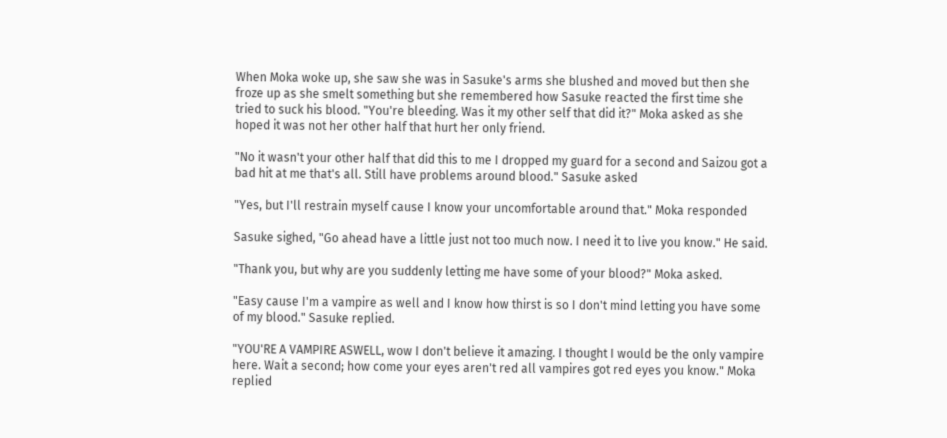When Moka woke up, she saw she was in Sasuke's arms she blushed and moved but then she froze up as she smelt something but she remembered how Sasuke reacted the first time she tried to suck his blood. "You're bleeding. Was it my other self that did it?" Moka asked as she hoped it was not her other half that hurt her only friend.

"No it wasn't your other half that did this to me I dropped my guard for a second and Saizou got a bad hit at me that's all. Still have problems around blood." Sasuke asked

"Yes, but I'll restrain myself cause I know your uncomfortable around that." Moka responded

Sasuke sighed, "Go ahead have a little just not too much now. I need it to live you know." He said.

"Thank you, but why are you suddenly letting me have some of your blood?" Moka asked.

"Easy cause I'm a vampire as well and I know how thirst is so I don't mind letting you have some of my blood." Sasuke replied.

"YOU'RE A VAMPIRE ASWELL, wow I don't believe it amazing. I thought I would be the only vampire here. Wait a second; how come your eyes aren't red all vampires got red eyes you know." Moka replied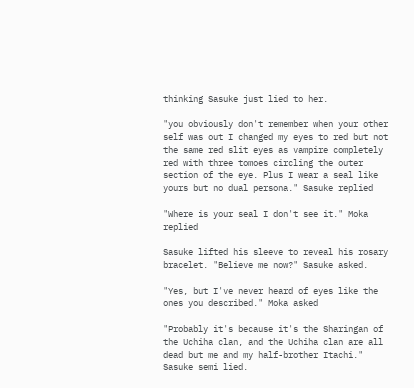thinking Sasuke just lied to her.

"you obviously don't remember when your other self was out I changed my eyes to red but not the same red slit eyes as vampire completely red with three tomoes circling the outer section of the eye. Plus I wear a seal like yours but no dual persona." Sasuke replied

"Where is your seal I don't see it." Moka replied

Sasuke lifted his sleeve to reveal his rosary bracelet. "Believe me now?" Sasuke asked.

"Yes, but I've never heard of eyes like the ones you described." Moka asked

"Probably it's because it's the Sharingan of the Uchiha clan, and the Uchiha clan are all dead but me and my half-brother Itachi." Sasuke semi lied.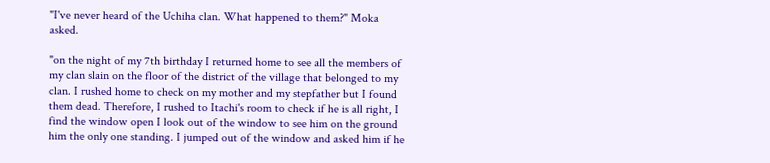"I've never heard of the Uchiha clan. What happened to them?" Moka asked.

"on the night of my 7th birthday I returned home to see all the members of my clan slain on the floor of the district of the village that belonged to my clan. I rushed home to check on my mother and my stepfather but I found them dead. Therefore, I rushed to Itachi's room to check if he is all right, I find the window open I look out of the window to see him on the ground him the only one standing. I jumped out of the window and asked him if he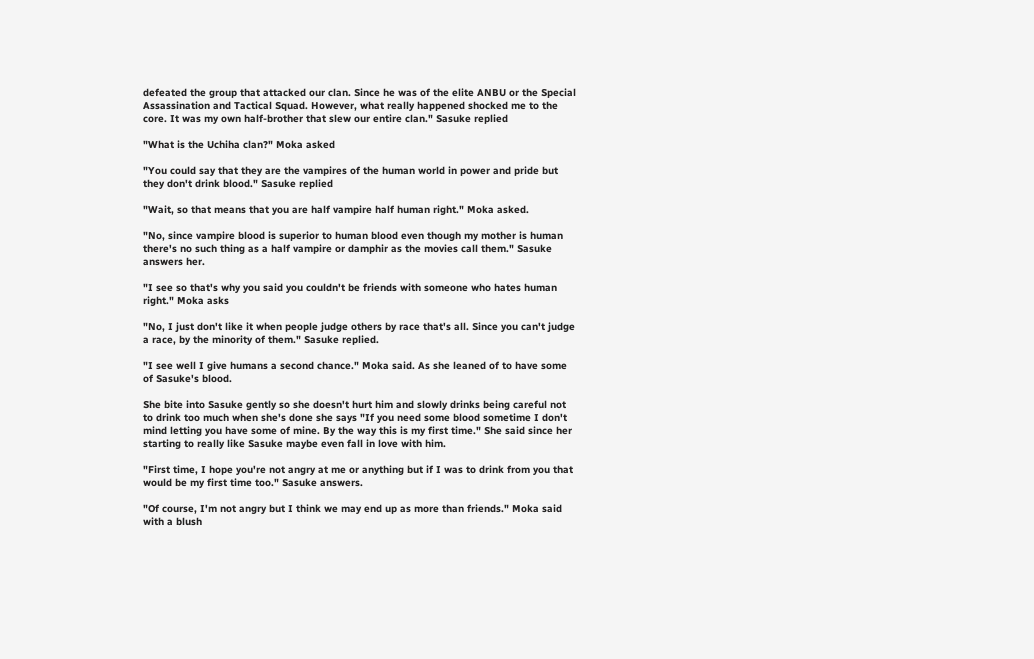defeated the group that attacked our clan. Since he was of the elite ANBU or the Special Assassination and Tactical Squad. However, what really happened shocked me to the core. It was my own half-brother that slew our entire clan." Sasuke replied

"What is the Uchiha clan?" Moka asked

"You could say that they are the vampires of the human world in power and pride but they don't drink blood." Sasuke replied

"Wait, so that means that you are half vampire half human right." Moka asked.

"No, since vampire blood is superior to human blood even though my mother is human there's no such thing as a half vampire or damphir as the movies call them." Sasuke answers her.

"I see so that's why you said you couldn't be friends with someone who hates human right." Moka asks

"No, I just don't like it when people judge others by race that's all. Since you can't judge a race, by the minority of them." Sasuke replied.

"I see well I give humans a second chance." Moka said. As she leaned of to have some of Sasuke's blood.

She bite into Sasuke gently so she doesn't hurt him and slowly drinks being careful not to drink too much when she's done she says "If you need some blood sometime I don't mind letting you have some of mine. By the way this is my first time." She said since her starting to really like Sasuke maybe even fall in love with him.

"First time, I hope you're not angry at me or anything but if I was to drink from you that would be my first time too." Sasuke answers.

"Of course, I'm not angry but I think we may end up as more than friends." Moka said with a blush